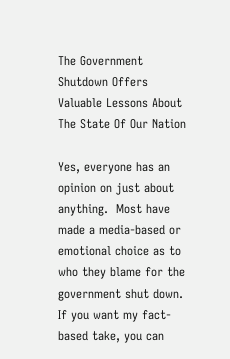The Government Shutdown Offers Valuable Lessons About The State Of Our Nation

Yes, everyone has an opinion on just about anything.  Most have made a media-based or emotional choice as to who they blame for the government shut down.  If you want my fact-based take, you can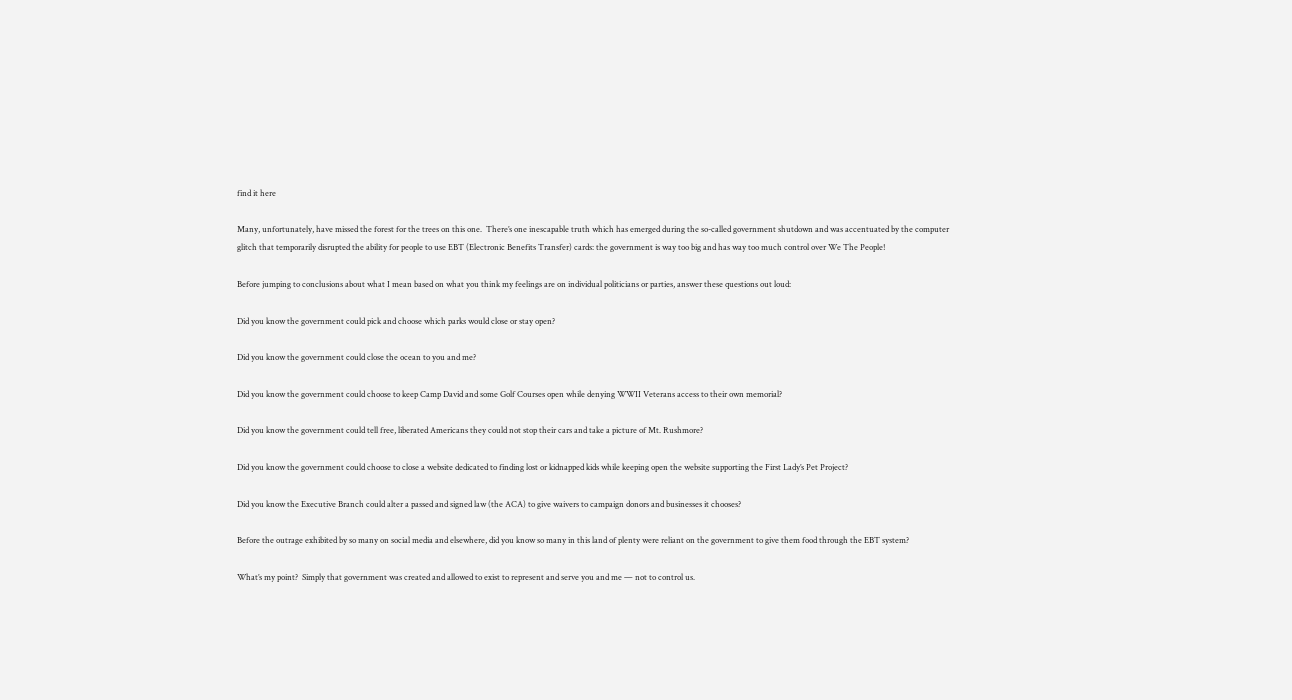find it here

Many, unfortunately, have missed the forest for the trees on this one.  There’s one inescapable truth which has emerged during the so-called government shutdown and was accentuated by the computer glitch that temporarily disrupted the ability for people to use EBT (Electronic Benefits Transfer) cards: the government is way too big and has way too much control over We The People!

Before jumping to conclusions about what I mean based on what you think my feelings are on individual politicians or parties, answer these questions out loud:

Did you know the government could pick and choose which parks would close or stay open?

Did you know the government could close the ocean to you and me?

Did you know the government could choose to keep Camp David and some Golf Courses open while denying WWII Veterans access to their own memorial?

Did you know the government could tell free, liberated Americans they could not stop their cars and take a picture of Mt. Rushmore?

Did you know the government could choose to close a website dedicated to finding lost or kidnapped kids while keeping open the website supporting the First Lady’s Pet Project?

Did you know the Executive Branch could alter a passed and signed law (the ACA) to give waivers to campaign donors and businesses it chooses?

Before the outrage exhibited by so many on social media and elsewhere, did you know so many in this land of plenty were reliant on the government to give them food through the EBT system?

What’s my point?  Simply that government was created and allowed to exist to represent and serve you and me — not to control us.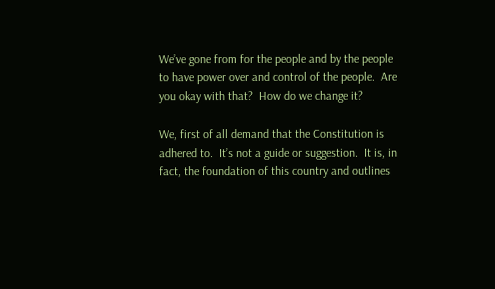We’ve gone from for the people and by the people to have power over and control of the people.  Are you okay with that?  How do we change it?

We, first of all demand that the Constitution is adhered to.  It’s not a guide or suggestion.  It is, in fact, the foundation of this country and outlines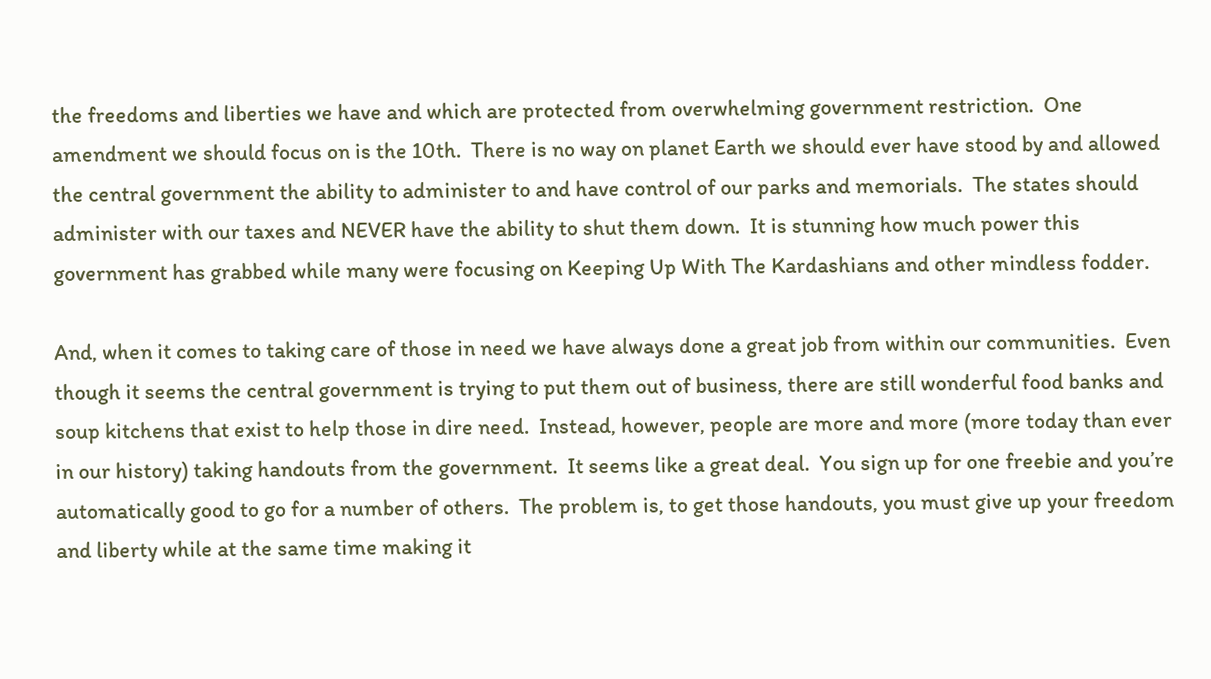the freedoms and liberties we have and which are protected from overwhelming government restriction.  One amendment we should focus on is the 10th.  There is no way on planet Earth we should ever have stood by and allowed the central government the ability to administer to and have control of our parks and memorials.  The states should administer with our taxes and NEVER have the ability to shut them down.  It is stunning how much power this government has grabbed while many were focusing on Keeping Up With The Kardashians and other mindless fodder.

And, when it comes to taking care of those in need we have always done a great job from within our communities.  Even though it seems the central government is trying to put them out of business, there are still wonderful food banks and soup kitchens that exist to help those in dire need.  Instead, however, people are more and more (more today than ever in our history) taking handouts from the government.  It seems like a great deal.  You sign up for one freebie and you’re automatically good to go for a number of others.  The problem is, to get those handouts, you must give up your freedom and liberty while at the same time making it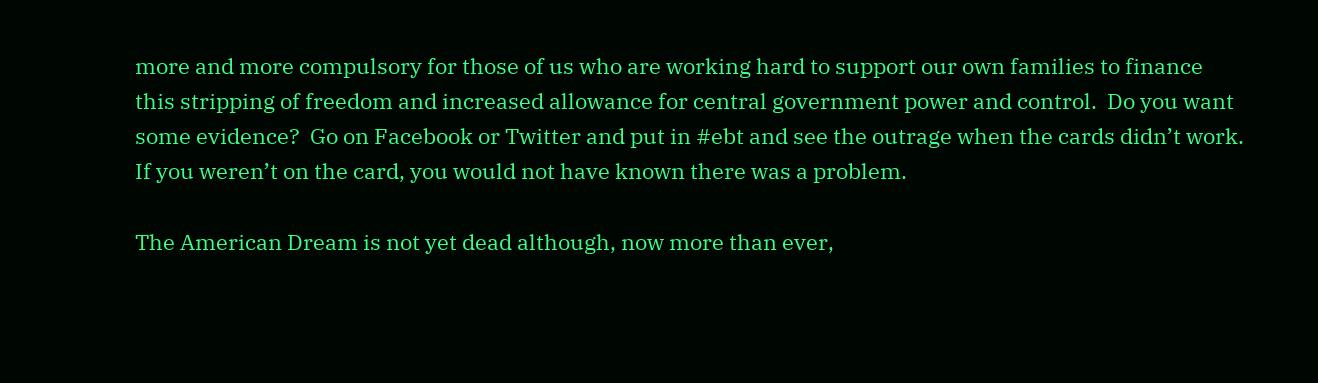more and more compulsory for those of us who are working hard to support our own families to finance this stripping of freedom and increased allowance for central government power and control.  Do you want some evidence?  Go on Facebook or Twitter and put in #ebt and see the outrage when the cards didn’t work.  If you weren’t on the card, you would not have known there was a problem.

The American Dream is not yet dead although, now more than ever,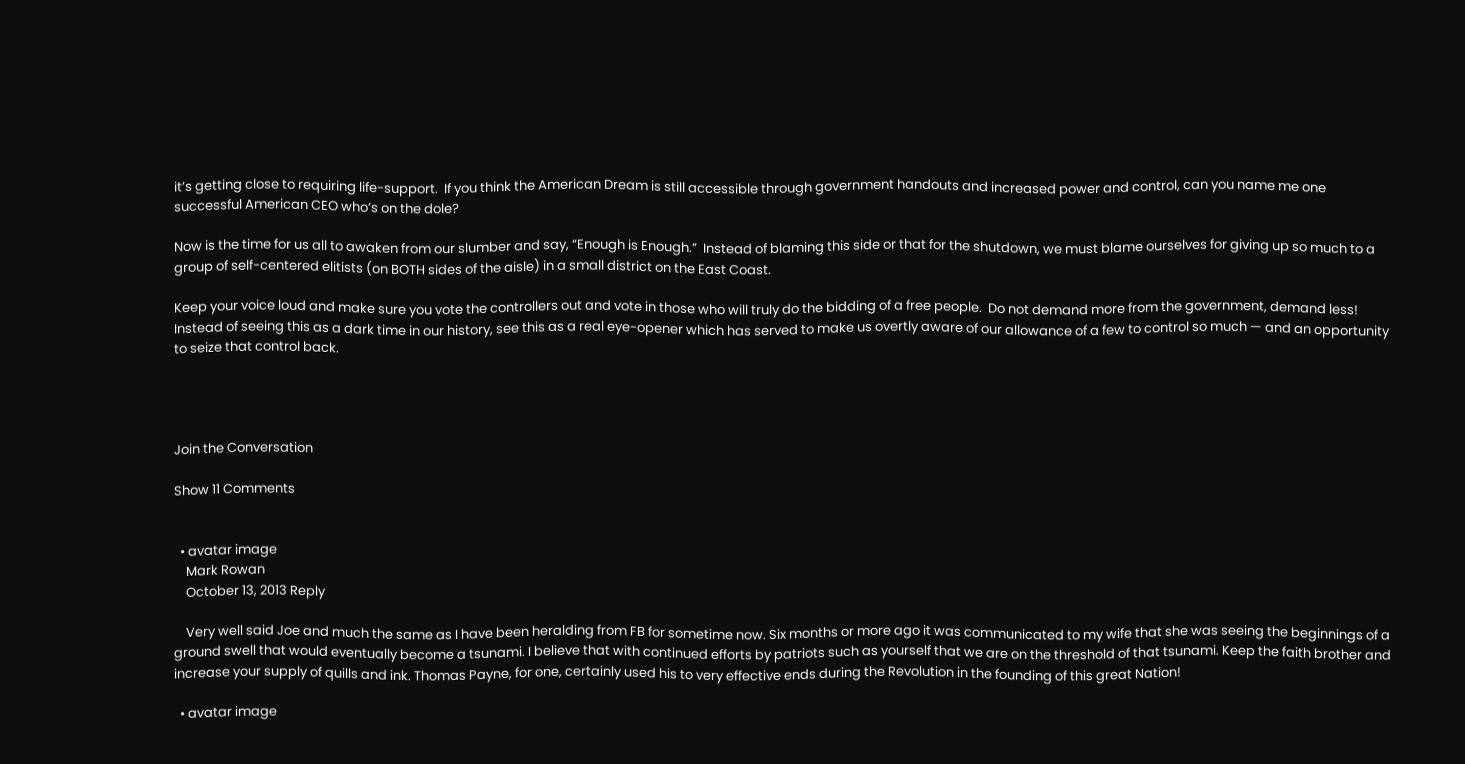it’s getting close to requiring life-support.  If you think the American Dream is still accessible through government handouts and increased power and control, can you name me one successful American CEO who’s on the dole?

Now is the time for us all to awaken from our slumber and say, “Enough is Enough.”  Instead of blaming this side or that for the shutdown, we must blame ourselves for giving up so much to a group of self-centered elitists (on BOTH sides of the aisle) in a small district on the East Coast.

Keep your voice loud and make sure you vote the controllers out and vote in those who will truly do the bidding of a free people.  Do not demand more from the government, demand less!  Instead of seeing this as a dark time in our history, see this as a real eye-opener which has served to make us overtly aware of our allowance of a few to control so much — and an opportunity to seize that control back.




Join the Conversation

Show 11 Comments


  • avatar image
    Mark Rowan
    October 13, 2013 Reply

    Very well said Joe and much the same as I have been heralding from FB for sometime now. Six months or more ago it was communicated to my wife that she was seeing the beginnings of a ground swell that would eventually become a tsunami. I believe that with continued efforts by patriots such as yourself that we are on the threshold of that tsunami. Keep the faith brother and increase your supply of quills and ink. Thomas Payne, for one, certainly used his to very effective ends during the Revolution in the founding of this great Nation!

  • avatar image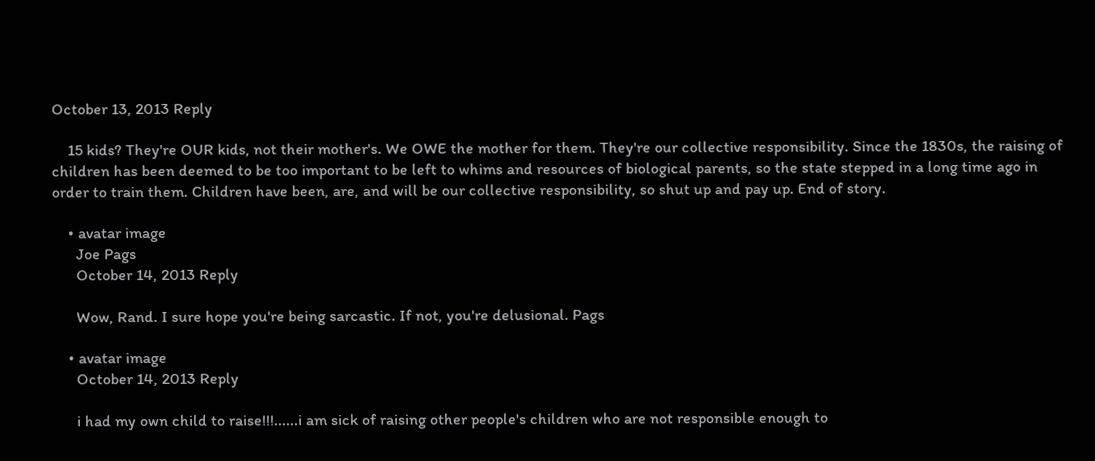October 13, 2013 Reply

    15 kids? They're OUR kids, not their mother's. We OWE the mother for them. They're our collective responsibility. Since the 1830s, the raising of children has been deemed to be too important to be left to whims and resources of biological parents, so the state stepped in a long time ago in order to train them. Children have been, are, and will be our collective responsibility, so shut up and pay up. End of story.

    • avatar image
      Joe Pags
      October 14, 2013 Reply

      Wow, Rand. I sure hope you're being sarcastic. If not, you're delusional. Pags

    • avatar image
      October 14, 2013 Reply

      i had my own child to raise!!!......i am sick of raising other people's children who are not responsible enough to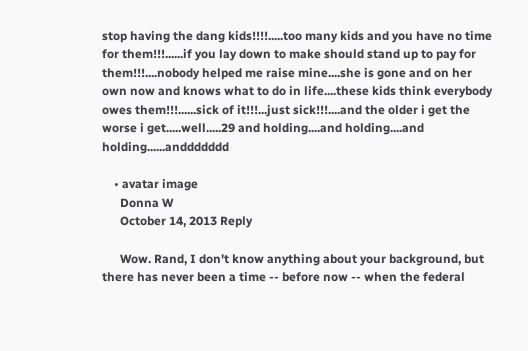stop having the dang kids!!!!.....too many kids and you have no time for them!!!......if you lay down to make should stand up to pay for them!!!....nobody helped me raise mine....she is gone and on her own now and knows what to do in life....these kids think everybody owes them!!!......sick of it!!!...just sick!!!....and the older i get the worse i get.....well.....29 and holding....and holding....and holding......anddddddd

    • avatar image
      Donna W
      October 14, 2013 Reply

      Wow. Rand, I don't know anything about your background, but there has never been a time -- before now -- when the federal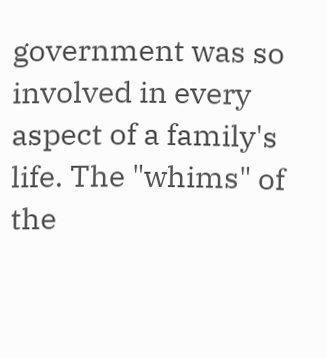government was so involved in every aspect of a family's life. The "whims" of the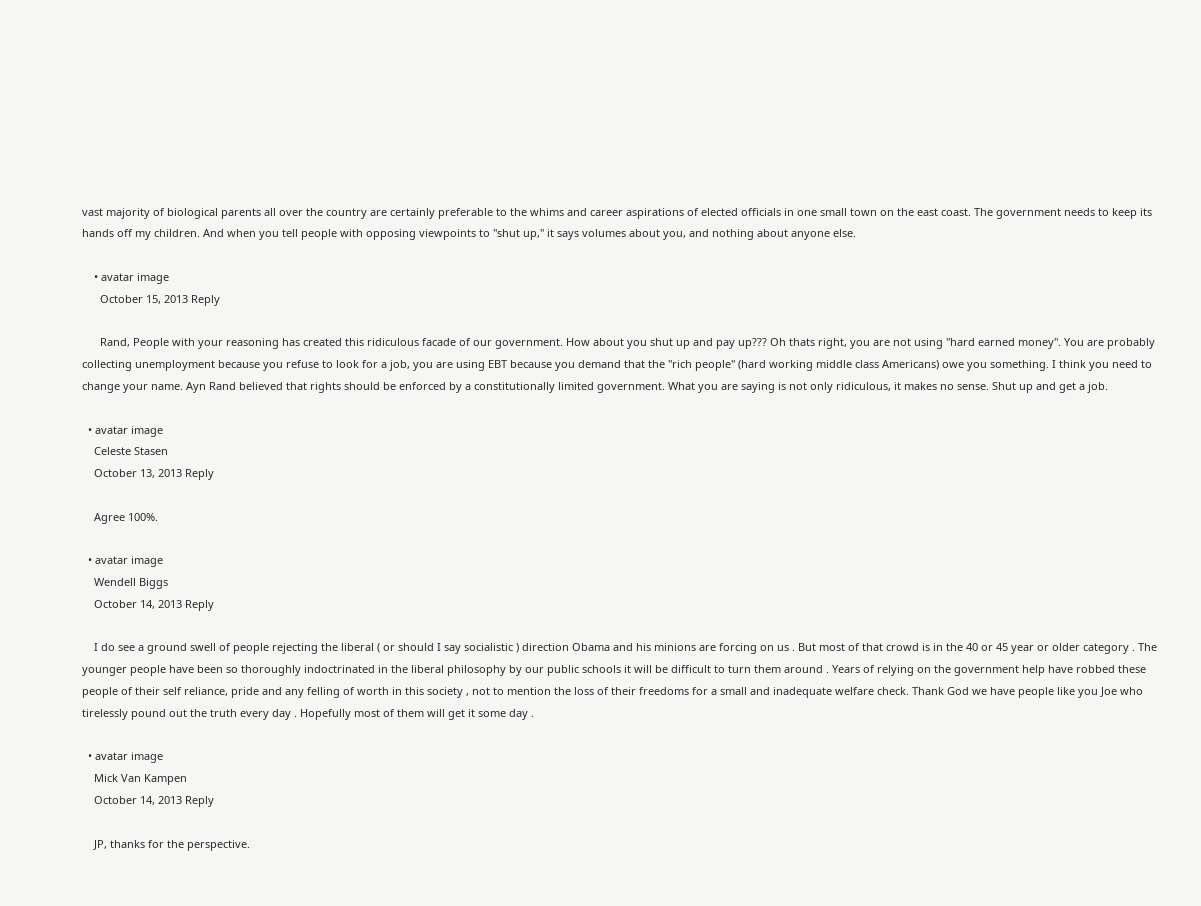vast majority of biological parents all over the country are certainly preferable to the whims and career aspirations of elected officials in one small town on the east coast. The government needs to keep its hands off my children. And when you tell people with opposing viewpoints to "shut up," it says volumes about you, and nothing about anyone else.

    • avatar image
      October 15, 2013 Reply

      Rand, People with your reasoning has created this ridiculous facade of our government. How about you shut up and pay up??? Oh thats right, you are not using "hard earned money". You are probably collecting unemployment because you refuse to look for a job, you are using EBT because you demand that the "rich people" (hard working middle class Americans) owe you something. I think you need to change your name. Ayn Rand believed that rights should be enforced by a constitutionally limited government. What you are saying is not only ridiculous, it makes no sense. Shut up and get a job.

  • avatar image
    Celeste Stasen
    October 13, 2013 Reply

    Agree 100%.

  • avatar image
    Wendell Biggs
    October 14, 2013 Reply

    I do see a ground swell of people rejecting the liberal ( or should I say socialistic ) direction Obama and his minions are forcing on us . But most of that crowd is in the 40 or 45 year or older category . The younger people have been so thoroughly indoctrinated in the liberal philosophy by our public schools it will be difficult to turn them around . Years of relying on the government help have robbed these people of their self reliance, pride and any felling of worth in this society , not to mention the loss of their freedoms for a small and inadequate welfare check. Thank God we have people like you Joe who tirelessly pound out the truth every day . Hopefully most of them will get it some day .

  • avatar image
    Mick Van Kampen
    October 14, 2013 Reply

    JP, thanks for the perspective.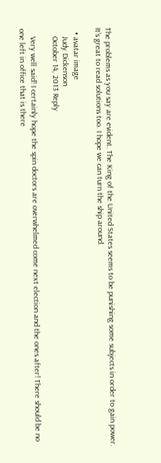The problems as you say are evident. The King of the United States seems to be punishing some subjects in order to gain power. It's great to read solutions too. I hope we can turn the ship around.

  • avatar image
    Judy Dickenson
    October 14, 2013 Reply

    Very well said! I certainly hope the spin doctors are overwhelmed come next election and the ones after! There should be no one left in office that is there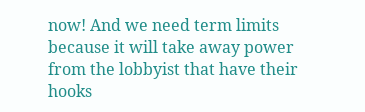now! And we need term limits because it will take away power from the lobbyist that have their hooks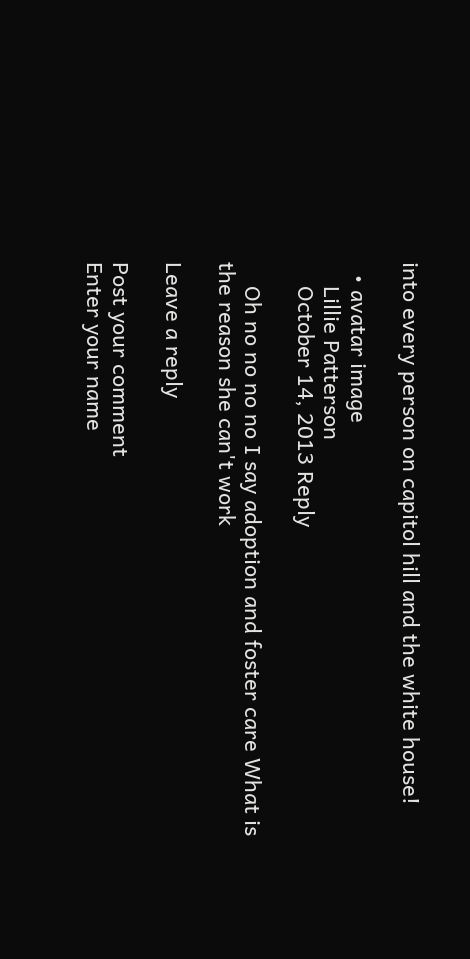into every person on capitol hill and the white house!

  • avatar image
    Lillie Patterson
    October 14, 2013 Reply

    Oh no no no no I say adoption and foster care What is the reason she can't work

Leave a reply

Post your comment
Enter your name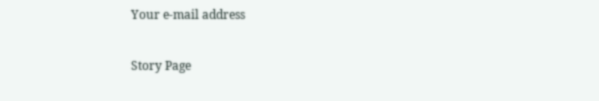Your e-mail address

Story Page